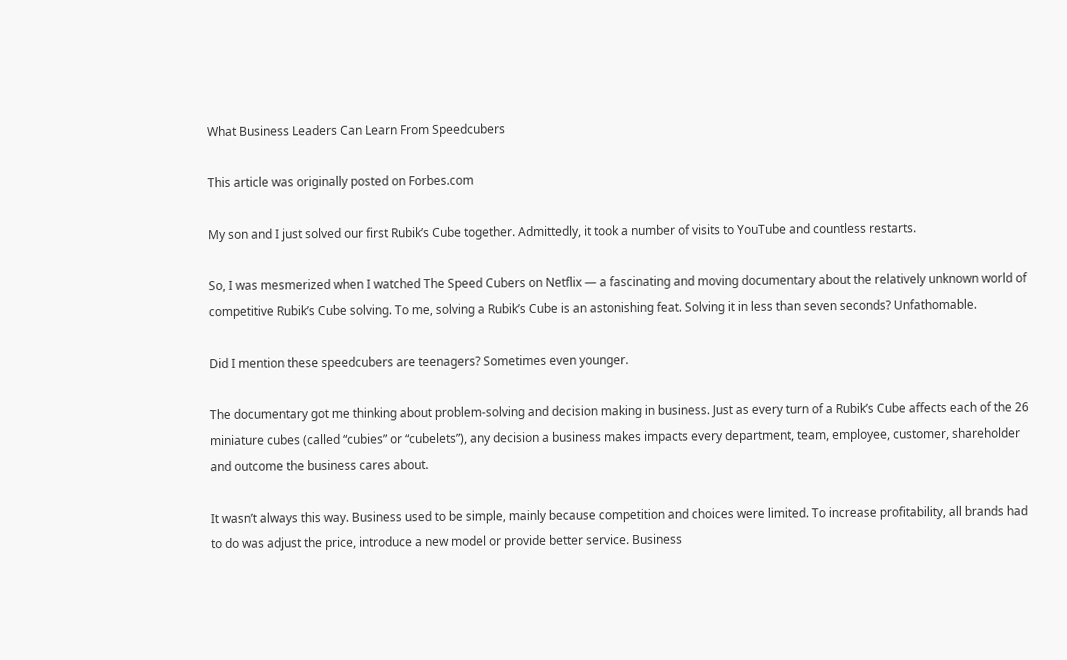What Business Leaders Can Learn From Speedcubers

This article was originally posted on Forbes.com

My son and I just solved our first Rubik’s Cube together. Admittedly, it took a number of visits to YouTube and countless restarts.

So, I was mesmerized when I watched The Speed Cubers on Netflix — a fascinating and moving documentary about the relatively unknown world of competitive Rubik’s Cube solving. To me, solving a Rubik’s Cube is an astonishing feat. Solving it in less than seven seconds? Unfathomable.

Did I mention these speedcubers are teenagers? Sometimes even younger.

The documentary got me thinking about problem-solving and decision making in business. Just as every turn of a Rubik’s Cube affects each of the 26 miniature cubes (called “cubies” or “cubelets”), any decision a business makes impacts every department, team, employee, customer, shareholder and outcome the business cares about.

It wasn’t always this way. Business used to be simple, mainly because competition and choices were limited. To increase profitability, all brands had to do was adjust the price, introduce a new model or provide better service. Business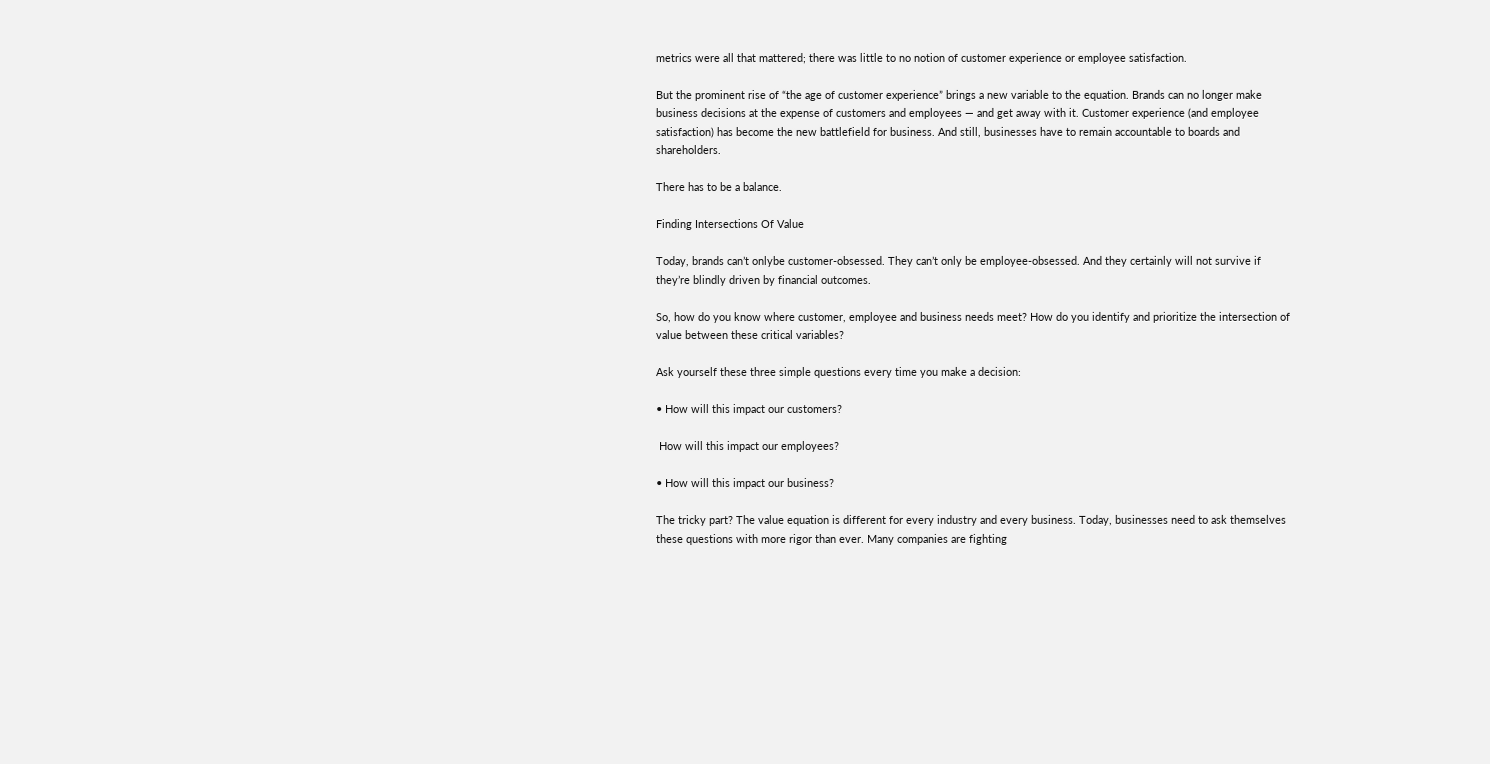metrics were all that mattered; there was little to no notion of customer experience or employee satisfaction.

But the prominent rise of “the age of customer experience” brings a new variable to the equation. Brands can no longer make business decisions at the expense of customers and employees — and get away with it. Customer experience (and employee satisfaction) has become the new battlefield for business. And still, businesses have to remain accountable to boards and shareholders.

There has to be a balance.

Finding Intersections Of Value

Today, brands can’t onlybe customer-obsessed. They can’t only be employee-obsessed. And they certainly will not survive if they’re blindly driven by financial outcomes.

So, how do you know where customer, employee and business needs meet? How do you identify and prioritize the intersection of value between these critical variables?

Ask yourself these three simple questions every time you make a decision:

• How will this impact our customers?

 How will this impact our employees?

• How will this impact our business?

The tricky part? The value equation is different for every industry and every business. Today, businesses need to ask themselves these questions with more rigor than ever. Many companies are fighting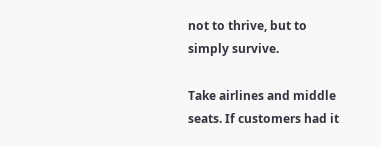not to thrive, but to simply survive.

Take airlines and middle seats. If customers had it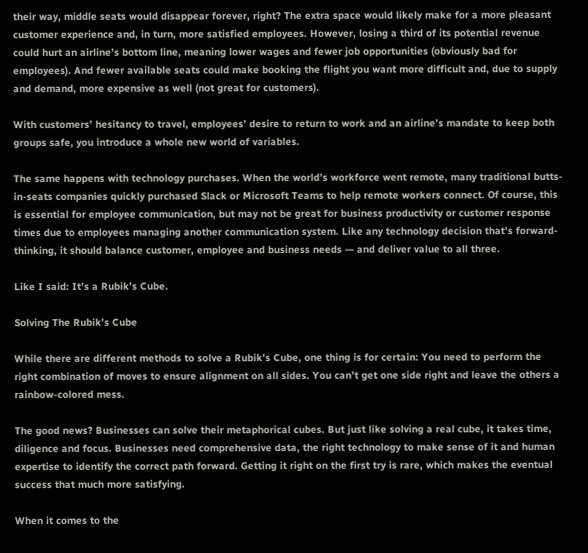their way, middle seats would disappear forever, right? The extra space would likely make for a more pleasant customer experience and, in turn, more satisfied employees. However, losing a third of its potential revenue could hurt an airline’s bottom line, meaning lower wages and fewer job opportunities (obviously bad for employees). And fewer available seats could make booking the flight you want more difficult and, due to supply and demand, more expensive as well (not great for customers).

With customers’ hesitancy to travel, employees’ desire to return to work and an airline’s mandate to keep both groups safe, you introduce a whole new world of variables.

The same happens with technology purchases. When the world’s workforce went remote, many traditional butts-in-seats companies quickly purchased Slack or Microsoft Teams to help remote workers connect. Of course, this is essential for employee communication, but may not be great for business productivity or customer response times due to employees managing another communication system. Like any technology decision that’s forward-thinking, it should balance customer, employee and business needs — and deliver value to all three.

Like I said: It’s a Rubik’s Cube.

Solving The Rubik’s Cube

While there are different methods to solve a Rubik’s Cube, one thing is for certain: You need to perform the right combination of moves to ensure alignment on all sides. You can’t get one side right and leave the others a rainbow-colored mess.

The good news? Businesses can solve their metaphorical cubes. But just like solving a real cube, it takes time, diligence and focus. Businesses need comprehensive data, the right technology to make sense of it and human expertise to identify the correct path forward. Getting it right on the first try is rare, which makes the eventual success that much more satisfying.

When it comes to the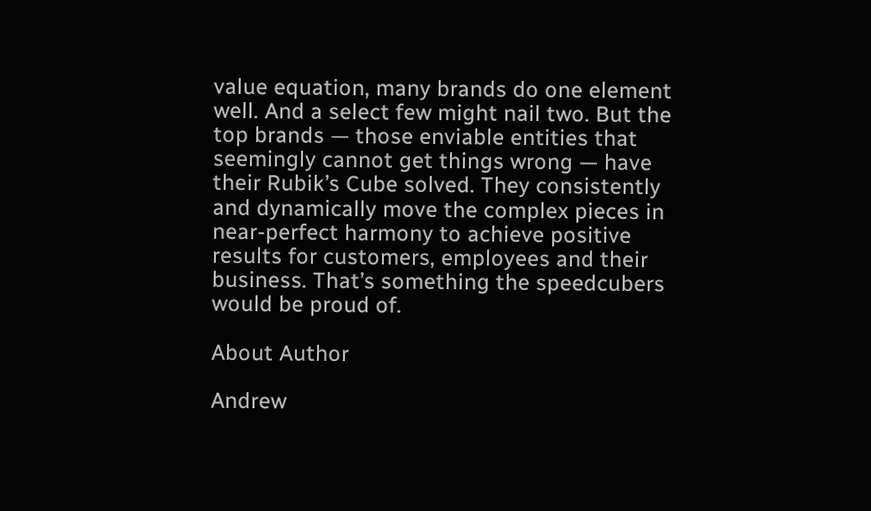value equation, many brands do one element well. And a select few might nail two. But the top brands — those enviable entities that seemingly cannot get things wrong — have their Rubik’s Cube solved. They consistently and dynamically move the complex pieces in near-perfect harmony to achieve positive results for customers, employees and their business. That’s something the speedcubers would be proud of.

About Author

Andrew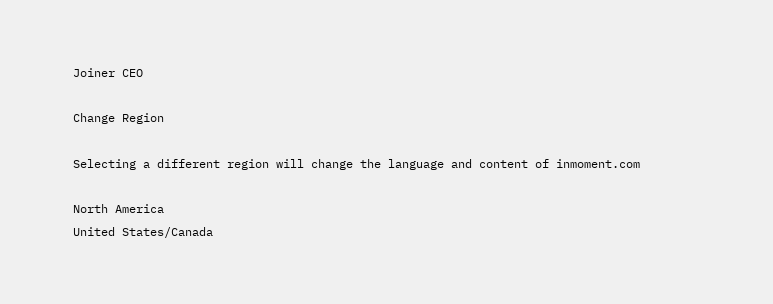Joiner CEO

Change Region

Selecting a different region will change the language and content of inmoment.com

North America
United States/Canada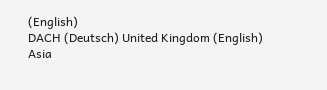(English)
DACH (Deutsch) United Kingdom (English)
Asia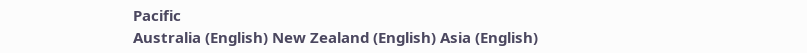Pacific
Australia (English) New Zealand (English) Asia (English)